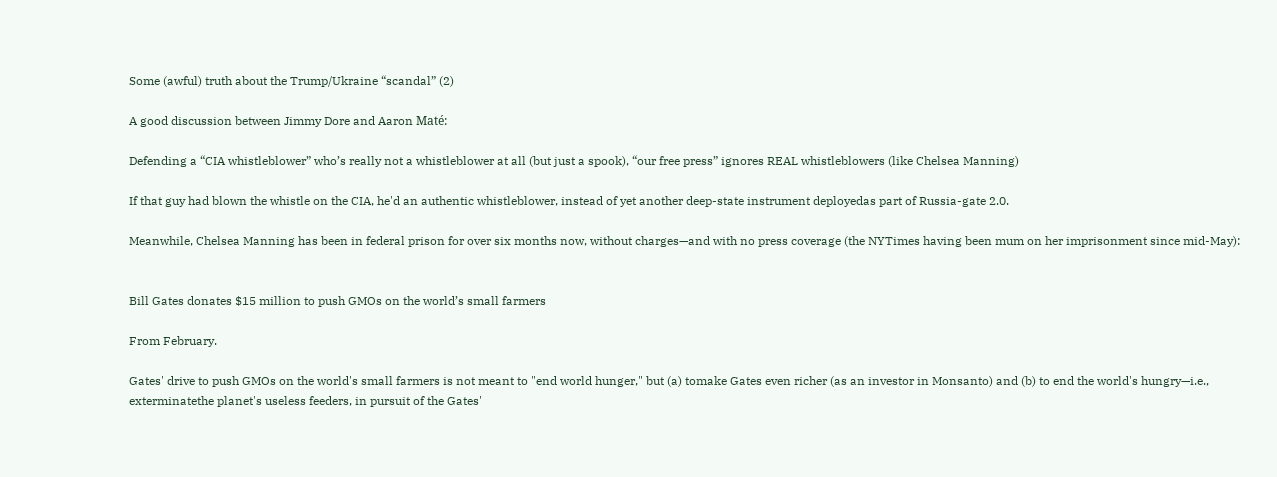Some (awful) truth about the Trump/Ukraine “scandal” (2)

A good discussion between Jimmy Dore and Aaron Maté:

Defending a “CIA whistleblower” who’s really not a whistleblower at all (but just a spook), “our free press” ignores REAL whistleblowers (like Chelsea Manning)

If that guy had blown the whistle on the CIA, he'd an authentic whistleblower, instead of yet another deep-state instrument deployedas part of Russia-gate 2.0.

Meanwhile, Chelsea Manning has been in federal prison for over six months now, without charges—and with no press coverage (the NYTimes having been mum on her imprisonment since mid-May):


Bill Gates donates $15 million to push GMOs on the world’s small farmers

From February.

Gates' drive to push GMOs on the world's small farmers is not meant to "end world hunger," but (a) tomake Gates even richer (as an investor in Monsanto) and (b) to end the world's hungry—i.e., exterminatethe planet's useless feeders, in pursuit of the Gates'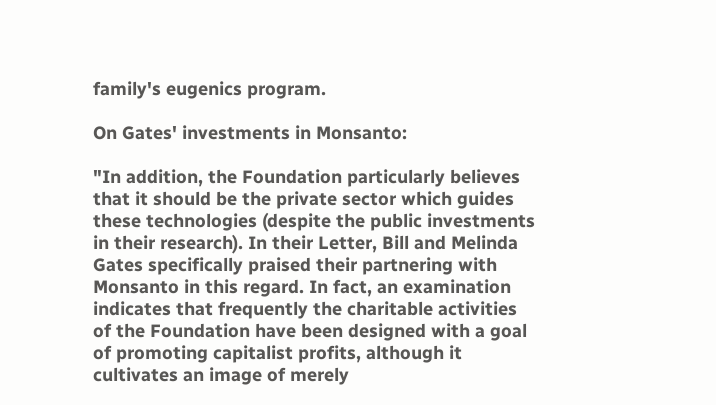family's eugenics program.

On Gates' investments in Monsanto:

"In addition, the Foundation particularly believes that it should be the private sector which guides these technologies (despite the public investments in their research). In their Letter, Bill and Melinda Gates specifically praised their partnering with Monsanto in this regard. In fact, an examination indicates that frequently the charitable activities of the Foundation have been designed with a goal of promoting capitalist profits, although it cultivates an image of merely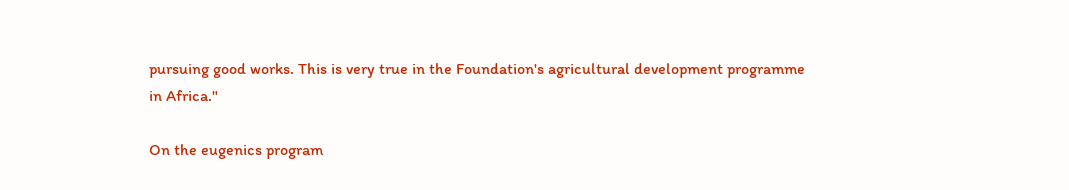pursuing good works. This is very true in the Foundation's agricultural development programme in Africa."

On the eugenics program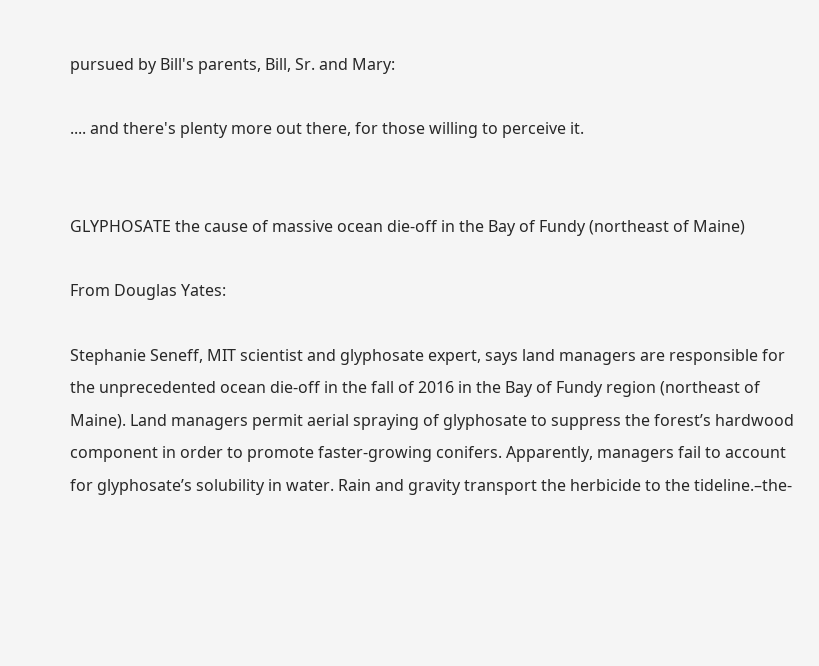pursued by Bill's parents, Bill, Sr. and Mary:

.... and there's plenty more out there, for those willing to perceive it.


GLYPHOSATE the cause of massive ocean die-off in the Bay of Fundy (northeast of Maine)

From Douglas Yates:

Stephanie Seneff, MIT scientist and glyphosate expert, says land managers are responsible for the unprecedented ocean die-off in the fall of 2016 in the Bay of Fundy region (northeast of Maine). Land managers permit aerial spraying of glyphosate to suppress the forest’s hardwood component in order to promote faster-growing conifers. Apparently, managers fail to account for glyphosate’s solubility in water. Rain and gravity transport the herbicide to the tideline.–the-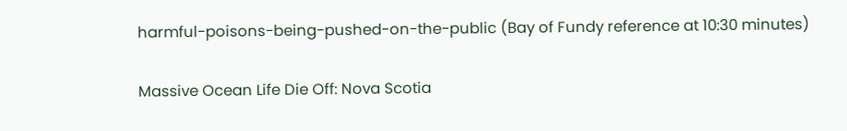harmful-poisons-being-pushed-on-the-public (Bay of Fundy reference at 10:30 minutes)

Massive Ocean Life Die Off: Nova Scotia